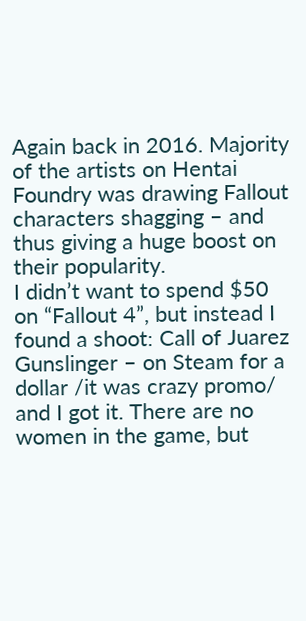Again back in 2016. Majority of the artists on Hentai Foundry was drawing Fallout characters shagging – and thus giving a huge boost on their popularity.
I didn’t want to spend $50 on “Fallout 4”, but instead I found a shoot: Call of Juarez Gunslinger – on Steam for a dollar /it was crazy promo/ and I got it. There are no women in the game, but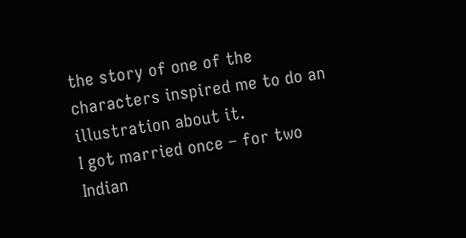the story of one of the characters inspired me to do an illustration about it.
I got married once – for two Indian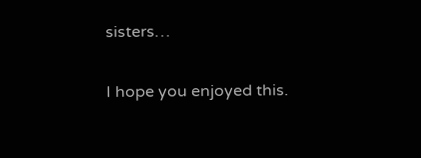sisters…

I hope you enjoyed this.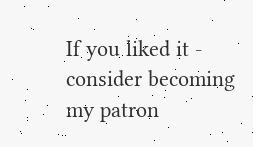If you liked it - consider becoming my patron